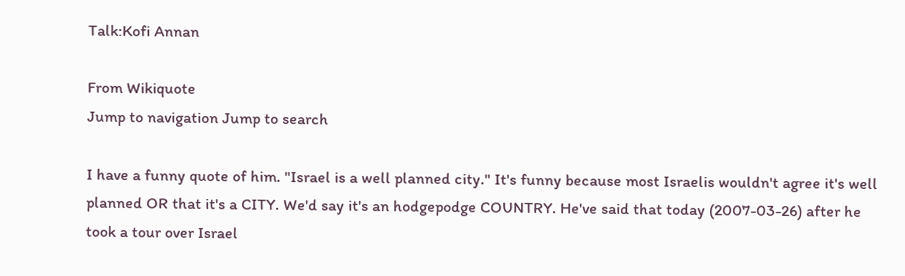Talk:Kofi Annan

From Wikiquote
Jump to navigation Jump to search

I have a funny quote of him. "Israel is a well planned city." It's funny because most Israelis wouldn't agree it's well planned OR that it's a CITY. We'd say it's an hodgepodge COUNTRY. He've said that today (2007-03-26) after he took a tour over Israel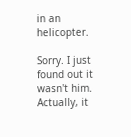in an helicopter.

Sorry. I just found out it wasn't him. Actually, it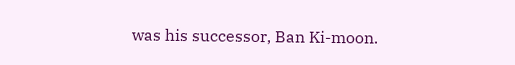was his successor, Ban Ki-moon.